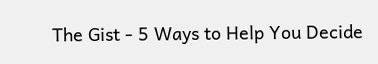The Gist - 5 Ways to Help You Decide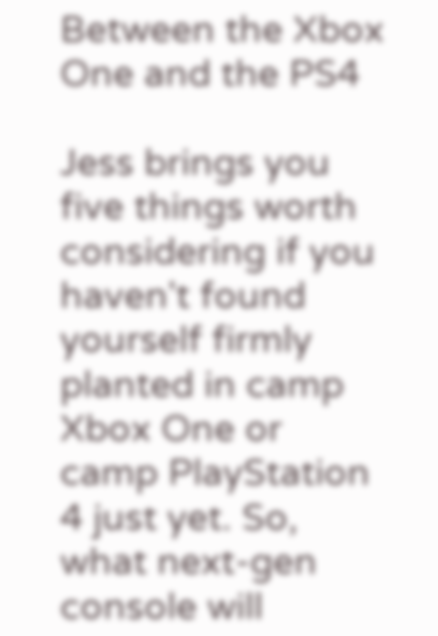Between the Xbox One and the PS4

Jess brings you five things worth considering if you haven't found yourself firmly planted in camp Xbox One or camp PlayStation 4 just yet. So, what next-gen console will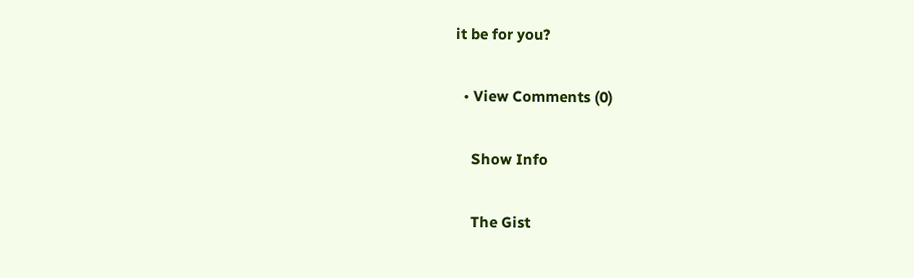it be for you?

  • View Comments (0)

    Show Info

    The Gist